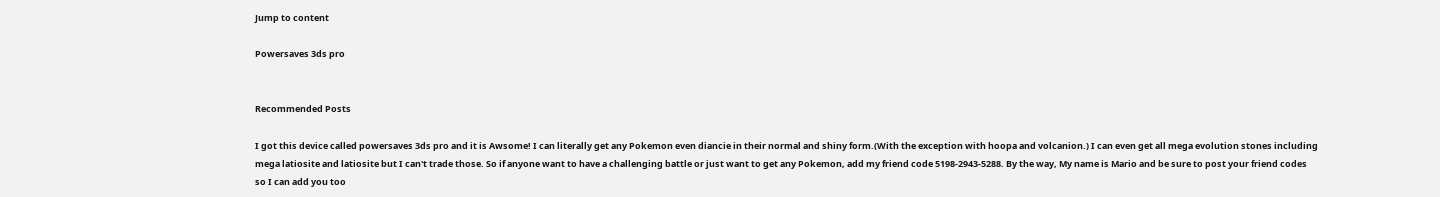Jump to content

Powersaves 3ds pro


Recommended Posts

I got this device called powersaves 3ds pro and it is Awsome! I can literally get any Pokemon even diancie in their normal and shiny form.(With the exception with hoopa and volcanion.) I can even get all mega evolution stones including mega latiosite and latiosite but I can't trade those. So if anyone want to have a challenging battle or just want to get any Pokemon, add my friend code 5198-2943-5288. By the way, My name is Mario and be sure to post your friend codes so I can add you too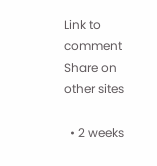Link to comment
Share on other sites

  • 2 weeks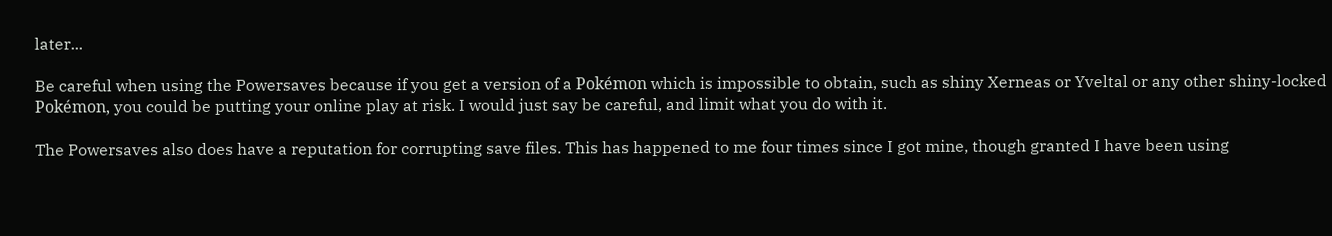later...

Be careful when using the Powersaves because if you get a version of a Pokémon which is impossible to obtain, such as shiny Xerneas or Yveltal or any other shiny-locked Pokémon, you could be putting your online play at risk. I would just say be careful, and limit what you do with it.

The Powersaves also does have a reputation for corrupting save files. This has happened to me four times since I got mine, though granted I have been using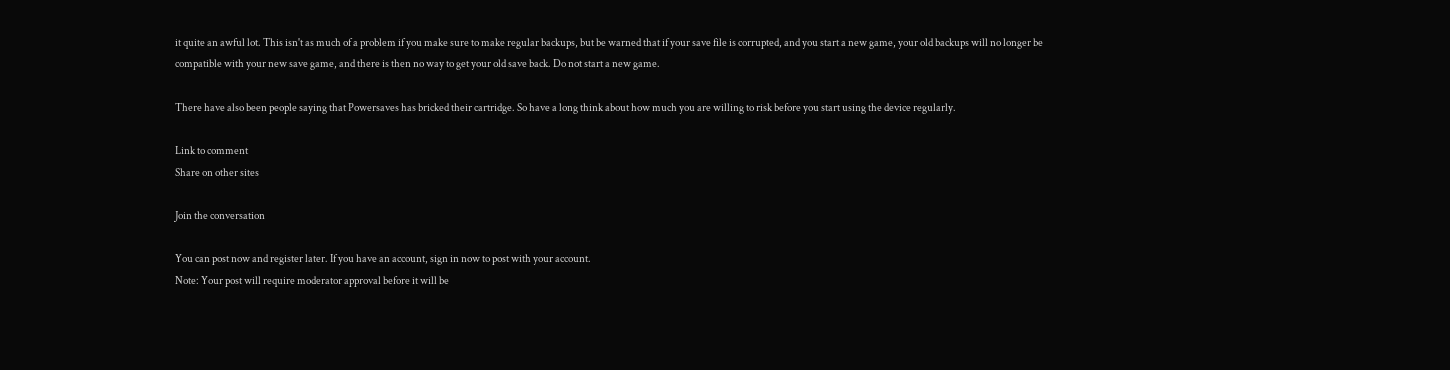it quite an awful lot. This isn't as much of a problem if you make sure to make regular backups, but be warned that if your save file is corrupted, and you start a new game, your old backups will no longer be compatible with your new save game, and there is then no way to get your old save back. Do not start a new game.

There have also been people saying that Powersaves has bricked their cartridge. So have a long think about how much you are willing to risk before you start using the device regularly.

Link to comment
Share on other sites

Join the conversation

You can post now and register later. If you have an account, sign in now to post with your account.
Note: Your post will require moderator approval before it will be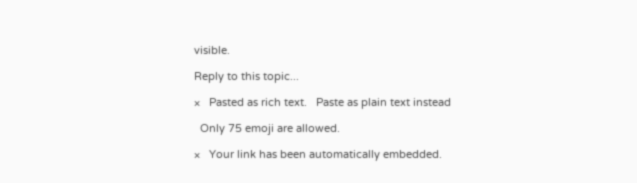visible.

Reply to this topic...

×   Pasted as rich text.   Paste as plain text instead

  Only 75 emoji are allowed.

×   Your link has been automatically embedded.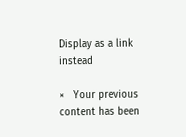Display as a link instead

×   Your previous content has been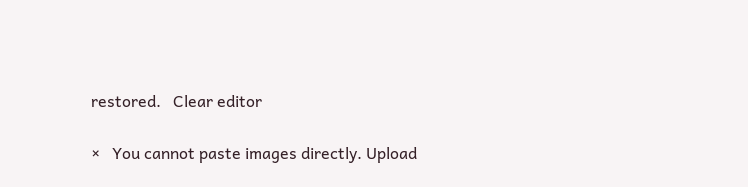restored.   Clear editor

×   You cannot paste images directly. Upload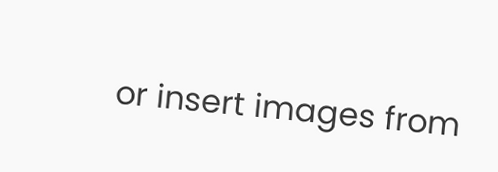or insert images from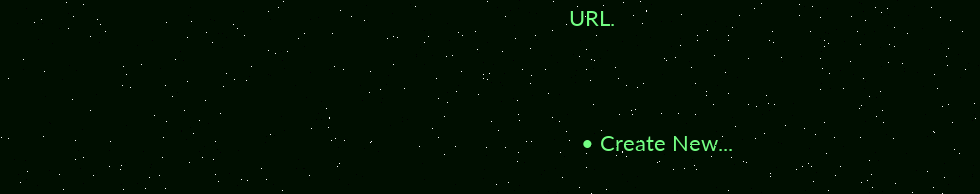URL.


  • Create New...